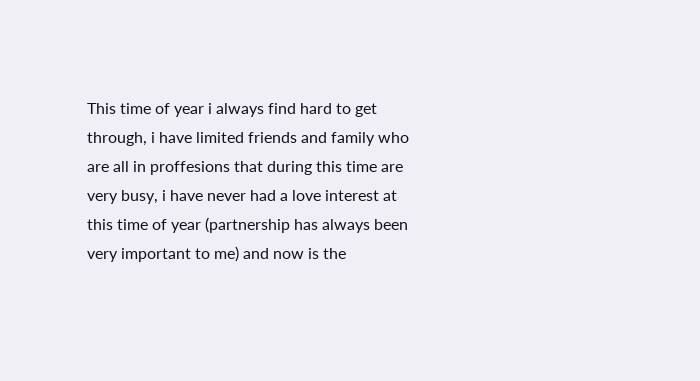This time of year i always find hard to get through, i have limited friends and family who are all in proffesions that during this time are very busy, i have never had a love interest at this time of year (partnership has always been very important to me) and now is the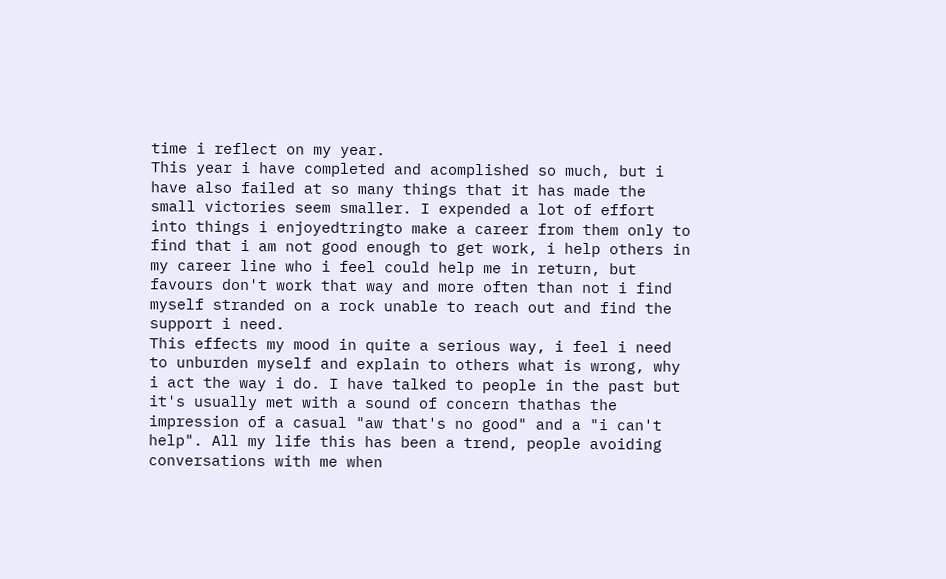time i reflect on my year.
This year i have completed and acomplished so much, but i have also failed at so many things that it has made the small victories seem smaller. I expended a lot of effort into things i enjoyedtringto make a career from them only to find that i am not good enough to get work, i help others in my career line who i feel could help me in return, but favours don't work that way and more often than not i find myself stranded on a rock unable to reach out and find the support i need.
This effects my mood in quite a serious way, i feel i need to unburden myself and explain to others what is wrong, why i act the way i do. I have talked to people in the past but it's usually met with a sound of concern thathas the impression of a casual "aw that's no good" and a "i can't help". All my life this has been a trend, people avoiding conversations with me when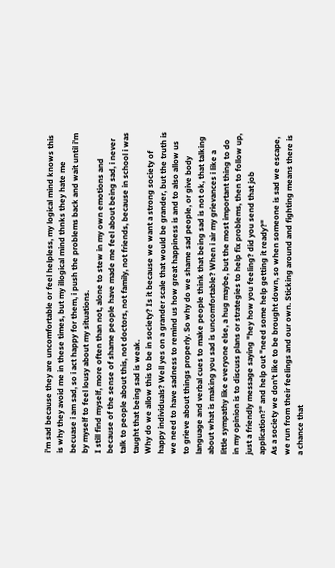i'm sad because they are uncomfortable or feel helpless, my logical mind knows this is why they avoid me in these times, but my illogical mind thnks they hate me becuase i am sad, so i act happy for them, i push the problems back and wait until i'm by myself to feel lousy about my situations.
I still find myself, more often than not, alone to stew in my own emotions and because of the sense of shame people have made me feel about being sad, i never talk to people about this, not doctors, not family, not friends, because in school i was taught that being sad is weak.
Why do we allow this to be in society? Is it because we want a strong society of happy individuals? Well yes on a grander scale that would be grander, but the truth is we need to have sadness to remind us how great happiness is and to also allow us to grieve about things properly. So why do we shame sad people, or give body language and verbal cues to make people think that being sad is not ok, that talking about what is making you sad is uncomfortable? When i air my grievances i like a little sympathy like everyone else, a hug maybe, but the most important thing to do in my opinion is to discuss plans or strategies to help fix problems, then to follow up, just a friendly message saying "hey how you feeling? did you send that job application?" and help out "need some help getting it ready?"
As a society we don't like to be brought down, so when someone is sad we escape, we run from their feelings and our own. Sticking around and fighting means there is a chance that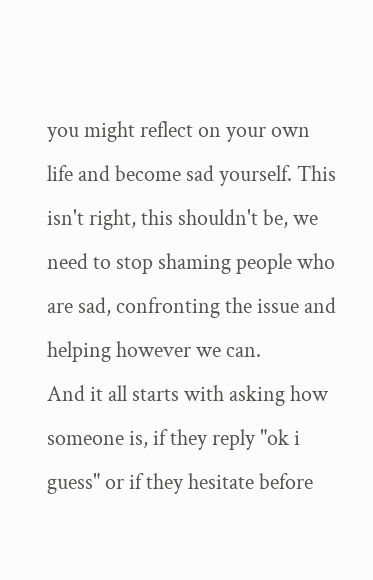you might reflect on your own life and become sad yourself. This isn't right, this shouldn't be, we need to stop shaming people who are sad, confronting the issue and helping however we can.
And it all starts with asking how someone is, if they reply "ok i guess" or if they hesitate before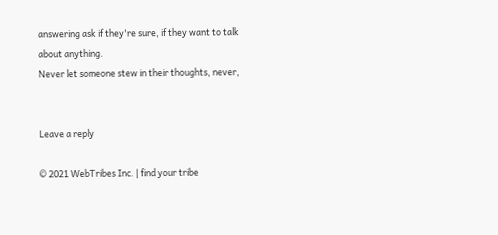answering ask if they're sure, if they want to talk about anything.
Never let someone stew in their thoughts, never,


Leave a reply

© 2021 WebTribes Inc. | find your tribe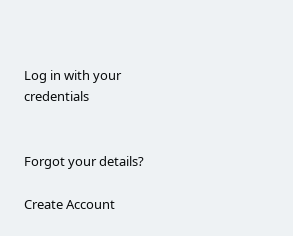Log in with your credentials


Forgot your details?

Create Account